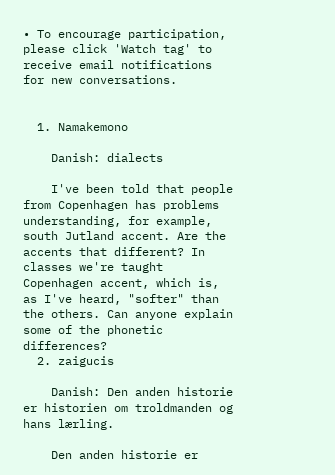• To encourage participation, please click 'Watch tag' to receive email notifications for new conversations.


  1. Namakemono

    Danish: dialects

    I've been told that people from Copenhagen has problems understanding, for example, south Jutland accent. Are the accents that different? In classes we're taught Copenhagen accent, which is, as I've heard, "softer" than the others. Can anyone explain some of the phonetic differences?
  2. zaigucis

    Danish: Den anden historie er historien om troldmanden og hans lærling.

    Den anden historie er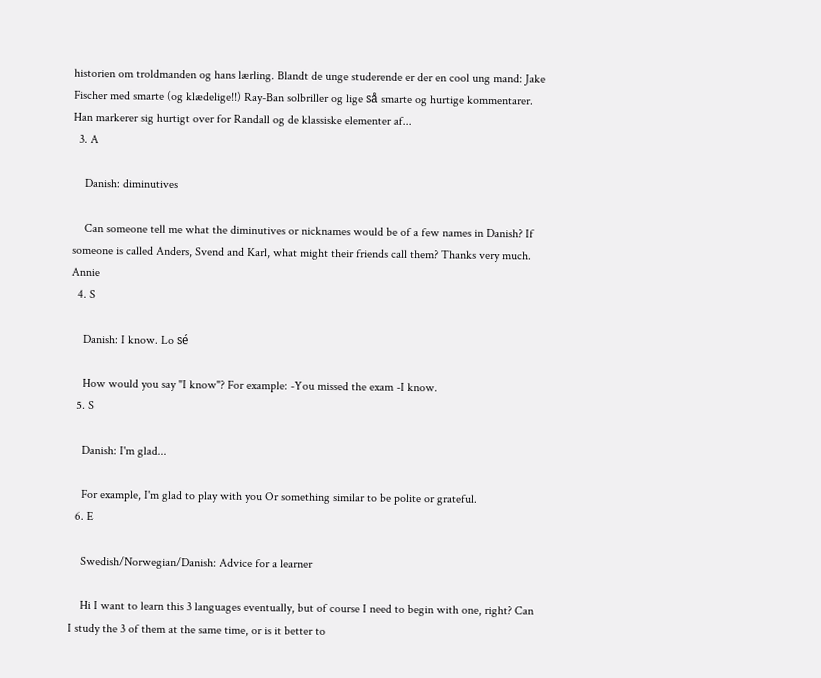historien om troldmanden og hans lærling. Blandt de unge studerende er der en cool ung mand: Jake Fischer med smarte (og klædelige!!) Ray-Ban solbriller og lige så smarte og hurtige kommentarer. Han markerer sig hurtigt over for Randall og de klassiske elementer af...
  3. A

    Danish: diminutives

    Can someone tell me what the diminutives or nicknames would be of a few names in Danish? If someone is called Anders, Svend and Karl, what might their friends call them? Thanks very much. Annie
  4. S

    Danish: I know. Lo sé

    How would you say "I know"? For example: -You missed the exam -I know.
  5. S

    Danish: I'm glad...

    For example, I'm glad to play with you Or something similar to be polite or grateful.
  6. E

    Swedish/Norwegian/Danish: Advice for a learner

    Hi I want to learn this 3 languages eventually, but of course I need to begin with one, right? Can I study the 3 of them at the same time, or is it better to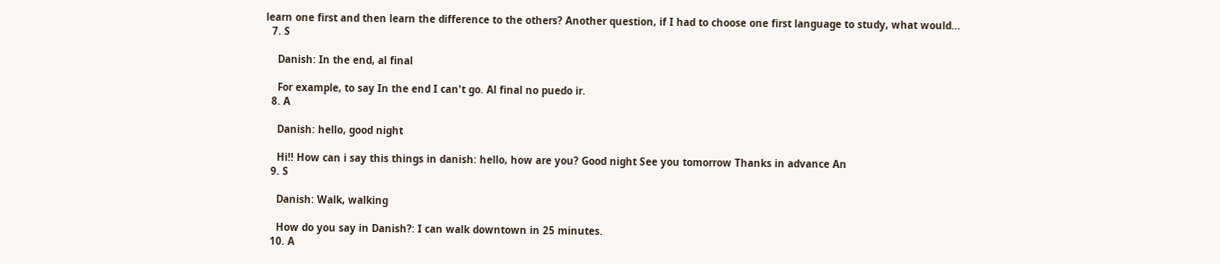learn one first and then learn the difference to the others? Another question, if I had to choose one first language to study, what would...
  7. S

    Danish: In the end, al final

    For example, to say In the end I can't go. Al final no puedo ir.
  8. A

    Danish: hello, good night

    Hi!! How can i say this things in danish: hello, how are you? Good night See you tomorrow Thanks in advance An
  9. S

    Danish: Walk, walking

    How do you say in Danish?: I can walk downtown in 25 minutes.
  10. A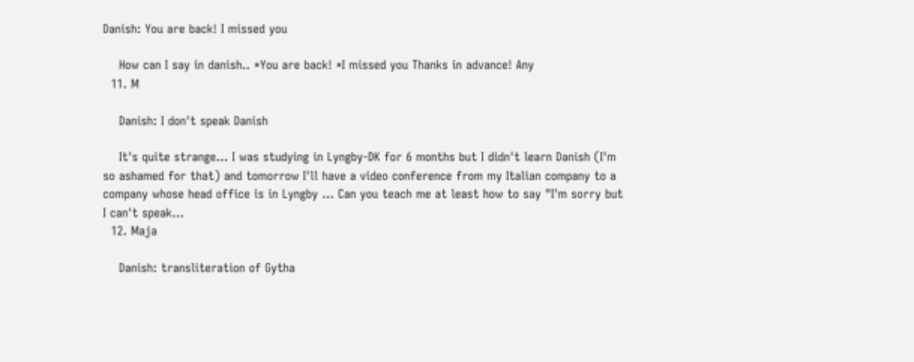Danish: You are back! I missed you

    How can I say in danish.. *You are back! *I missed you Thanks in advance! Any
  11. M

    Danish: I don't speak Danish

    It's quite strange... I was studying in Lyngby-DK for 6 months but I didn't learn Danish (I'm so ashamed for that) and tomorrow I'll have a video conference from my Italian company to a company whose head office is in Lyngby ... Can you teach me at least how to say "I'm sorry but I can't speak...
  12. Maja

    Danish: transliteration of Gytha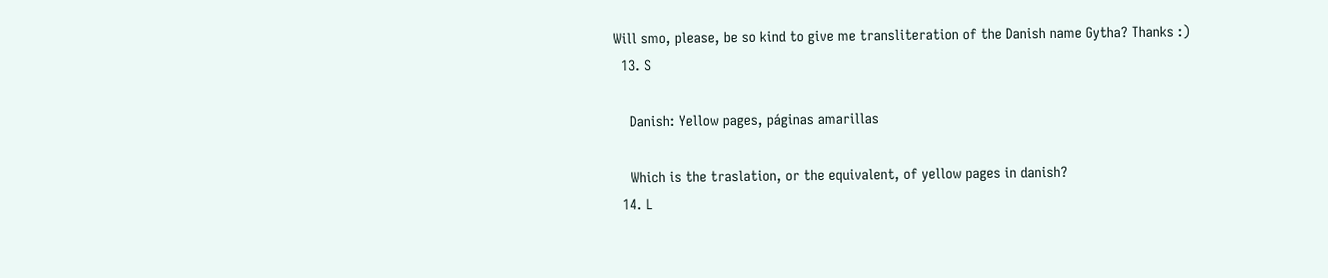Will smo, please, be so kind to give me transliteration of the Danish name Gytha? Thanks :)
  13. S

    Danish: Yellow pages, páginas amarillas

    Which is the traslation, or the equivalent, of yellow pages in danish?
  14. L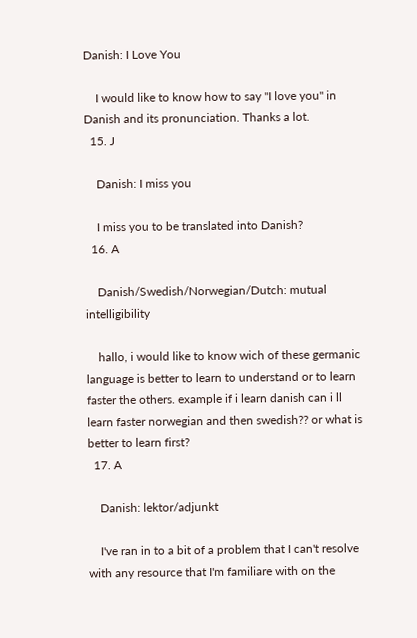Danish: I Love You

    I would like to know how to say "I love you" in Danish and its pronunciation. Thanks a lot.
  15. J

    Danish: I miss you

    I miss you to be translated into Danish?
  16. A

    Danish/Swedish/Norwegian/Dutch: mutual intelligibility

    hallo, i would like to know wich of these germanic language is better to learn to understand or to learn faster the others. example if i learn danish can i ll learn faster norwegian and then swedish?? or what is better to learn first?
  17. A

    Danish: lektor/adjunkt

    I've ran in to a bit of a problem that I can't resolve with any resource that I'm familiare with on the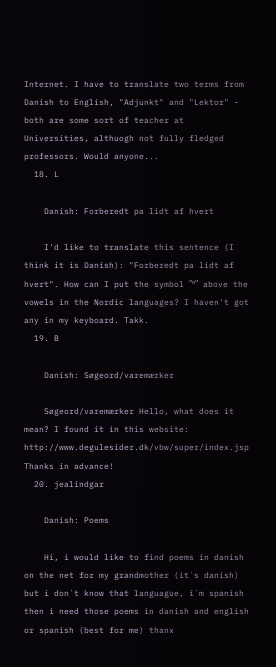Internet. I have to translate two terms from Danish to English, "Adjunkt" and "Lektor" - both are some sort of teacher at Universities, althuogh not fully fledged professors. Would anyone...
  18. L

    Danish: Forberedt pa lidt af hvert

    I'd like to translate this sentence (I think it is Danish): "Forberedt pa lidt af hvert". How can I put the symbol "º" above the vowels in the Nordic languages? I haven't got any in my keyboard. Takk.
  19. B

    Danish: Søgeord/varemærker

    Søgeord/varemærker Hello, what does it mean? I found it in this website: http://www.degulesider.dk/vbw/super/index.jsp Thanks in advance!
  20. jealindgar

    Danish: Poems

    Hi, i would like to find poems in danish on the net for my grandmother (it´s danish) but i don´t know that languague, i´m spanish then i need those poems in danish and english or spanish (best for me) thanx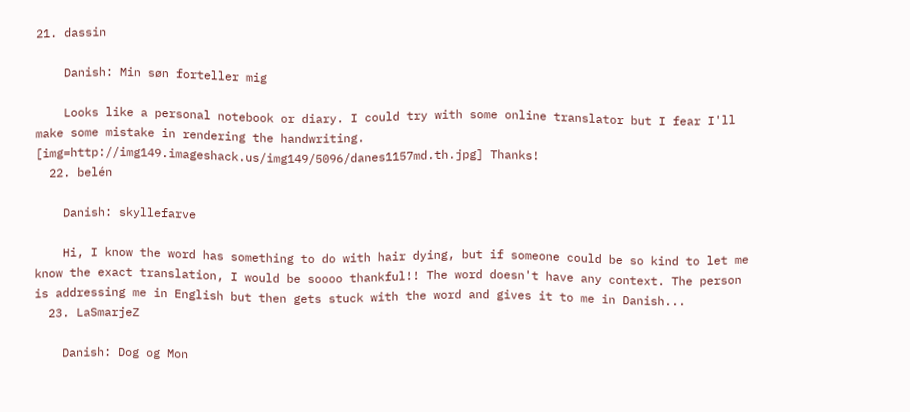21. dassin

    Danish: Min søn forteller mig

    Looks like a personal notebook or diary. I could try with some online translator but I fear I'll make some mistake in rendering the handwriting. [img=http://img149.imageshack.us/img149/5096/danes1157md.th.jpg] Thanks!
  22. belén

    Danish: skyllefarve

    Hi, I know the word has something to do with hair dying, but if someone could be so kind to let me know the exact translation, I would be soooo thankful!! The word doesn't have any context. The person is addressing me in English but then gets stuck with the word and gives it to me in Danish...
  23. LaSmarjeZ

    Danish: Dog og Mon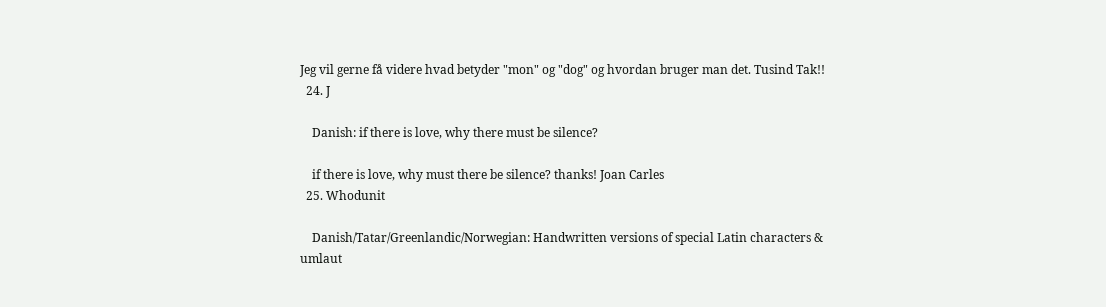Jeg vil gerne få videre hvad betyder "mon" og "dog" og hvordan bruger man det. Tusind Tak!!
  24. J

    Danish: if there is love, why there must be silence?

    if there is love, why must there be silence? thanks! Joan Carles
  25. Whodunit

    Danish/Tatar/Greenlandic/Norwegian: Handwritten versions of special Latin characters & umlaut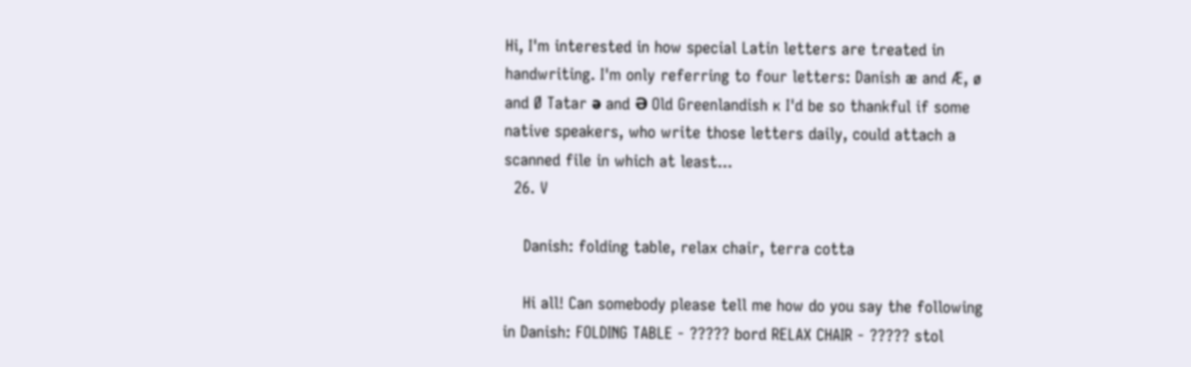Hi, I'm interested in how special Latin letters are treated in handwriting. I'm only referring to four letters: Danish æ and Æ, ø and Ø Tatar ә and Ә Old Greenlandish ĸ I'd be so thankful if some native speakers, who write those letters daily, could attach a scanned file in which at least...
  26. V

    Danish: folding table, relax chair, terra cotta

    Hi all! Can somebody please tell me how do you say the following in Danish: FOLDING TABLE - ????? bord RELAX CHAIR - ????? stol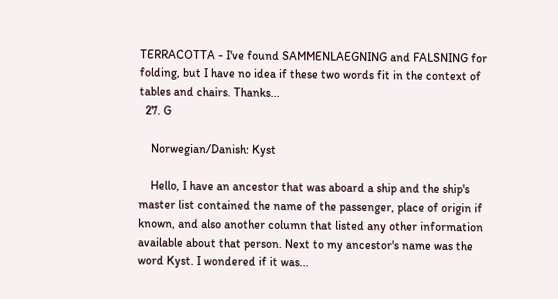TERRACOTTA - I've found SAMMENLAEGNING and FALSNING for folding, but I have no idea if these two words fit in the context of tables and chairs. Thanks...
  27. G

    Norwegian/Danish: Kyst

    Hello, I have an ancestor that was aboard a ship and the ship's master list contained the name of the passenger, place of origin if known, and also another column that listed any other information available about that person. Next to my ancestor's name was the word Kyst. I wondered if it was...